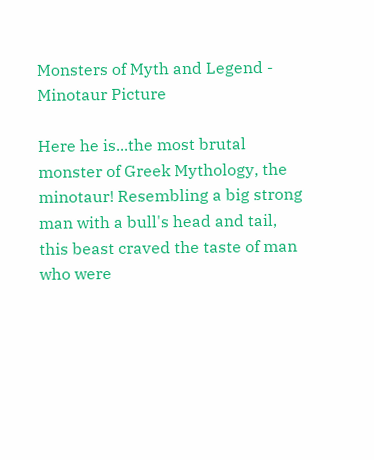Monsters of Myth and Legend - Minotaur Picture

Here he is...the most brutal monster of Greek Mythology, the minotaur! Resembling a big strong man with a bull's head and tail, this beast craved the taste of man who were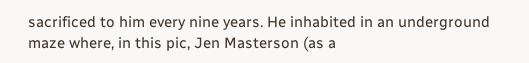sacrificed to him every nine years. He inhabited in an underground maze where, in this pic, Jen Masterson (as a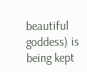beautiful goddess) is being kept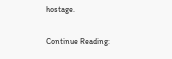hostage.

Continue Reading: